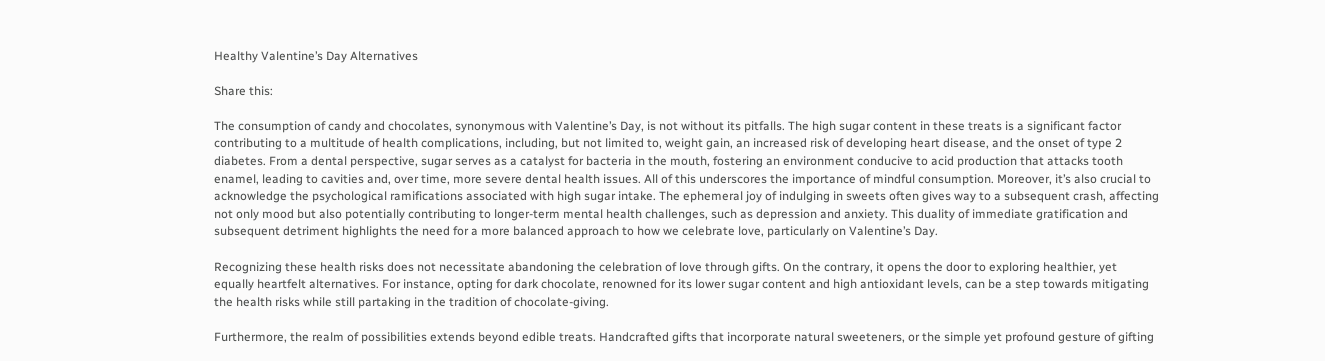Healthy Valentine’s Day Alternatives

Share this:

The consumption of candy and chocolates, synonymous with Valentine’s Day, is not without its pitfalls. The high sugar content in these treats is a significant factor contributing to a multitude of health complications, including, but not limited to, weight gain, an increased risk of developing heart disease, and the onset of type 2 diabetes. From a dental perspective, sugar serves as a catalyst for bacteria in the mouth, fostering an environment conducive to acid production that attacks tooth enamel, leading to cavities and, over time, more severe dental health issues. All of this underscores the importance of mindful consumption. Moreover, it’s also crucial to acknowledge the psychological ramifications associated with high sugar intake. The ephemeral joy of indulging in sweets often gives way to a subsequent crash, affecting not only mood but also potentially contributing to longer-term mental health challenges, such as depression and anxiety. This duality of immediate gratification and subsequent detriment highlights the need for a more balanced approach to how we celebrate love, particularly on Valentine’s Day.

Recognizing these health risks does not necessitate abandoning the celebration of love through gifts. On the contrary, it opens the door to exploring healthier, yet equally heartfelt alternatives. For instance, opting for dark chocolate, renowned for its lower sugar content and high antioxidant levels, can be a step towards mitigating the health risks while still partaking in the tradition of chocolate-giving.

Furthermore, the realm of possibilities extends beyond edible treats. Handcrafted gifts that incorporate natural sweeteners, or the simple yet profound gesture of gifting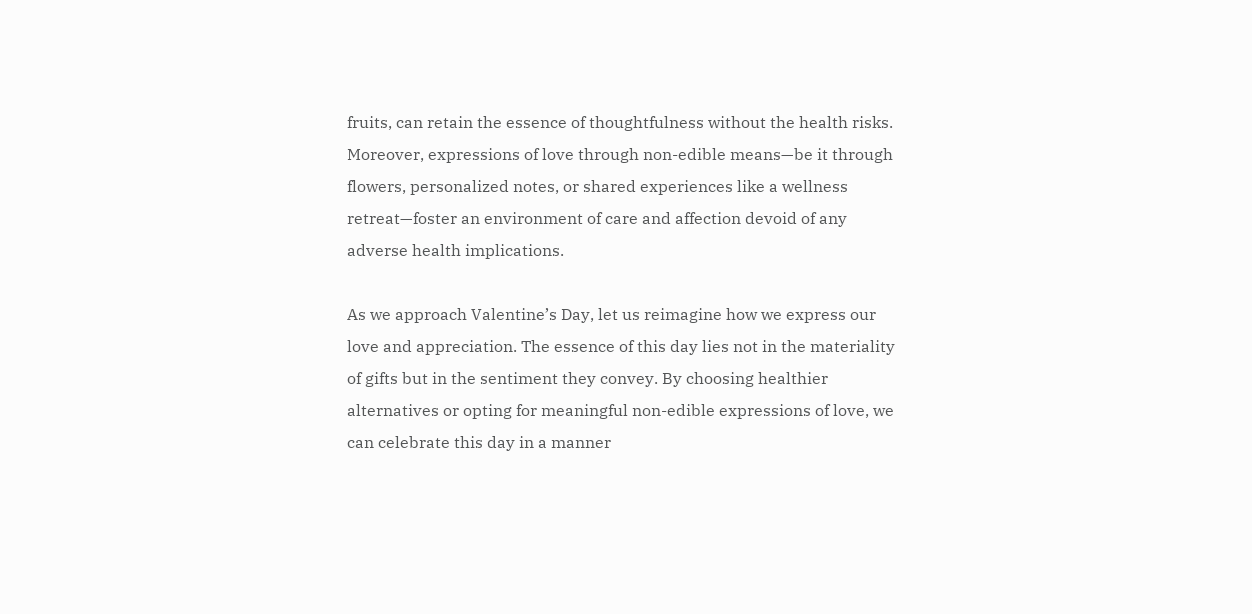fruits, can retain the essence of thoughtfulness without the health risks. Moreover, expressions of love through non-edible means—be it through flowers, personalized notes, or shared experiences like a wellness retreat—foster an environment of care and affection devoid of any adverse health implications.

As we approach Valentine’s Day, let us reimagine how we express our love and appreciation. The essence of this day lies not in the materiality of gifts but in the sentiment they convey. By choosing healthier alternatives or opting for meaningful non-edible expressions of love, we can celebrate this day in a manner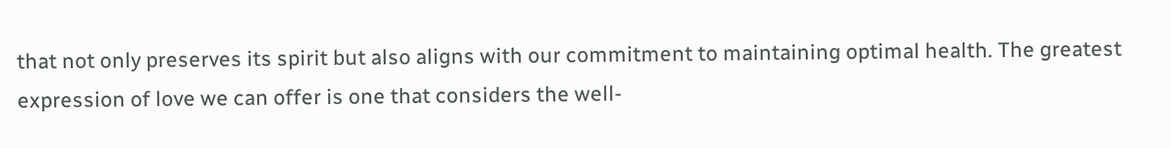that not only preserves its spirit but also aligns with our commitment to maintaining optimal health. The greatest expression of love we can offer is one that considers the well-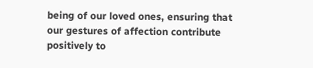being of our loved ones, ensuring that our gestures of affection contribute positively to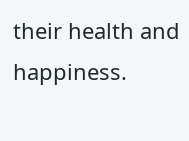their health and happiness.